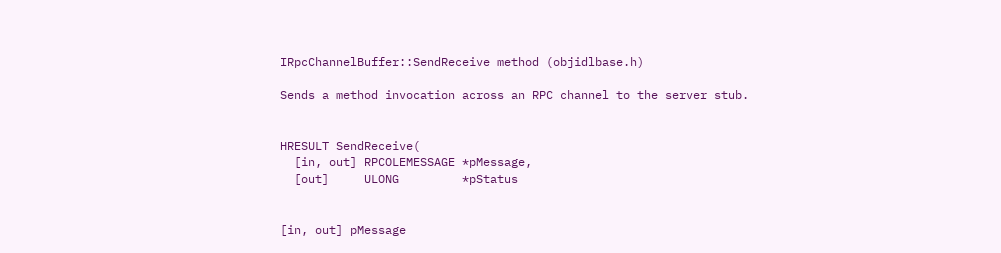IRpcChannelBuffer::SendReceive method (objidlbase.h)

Sends a method invocation across an RPC channel to the server stub.


HRESULT SendReceive(
  [in, out] RPCOLEMESSAGE *pMessage,
  [out]     ULONG         *pStatus


[in, out] pMessage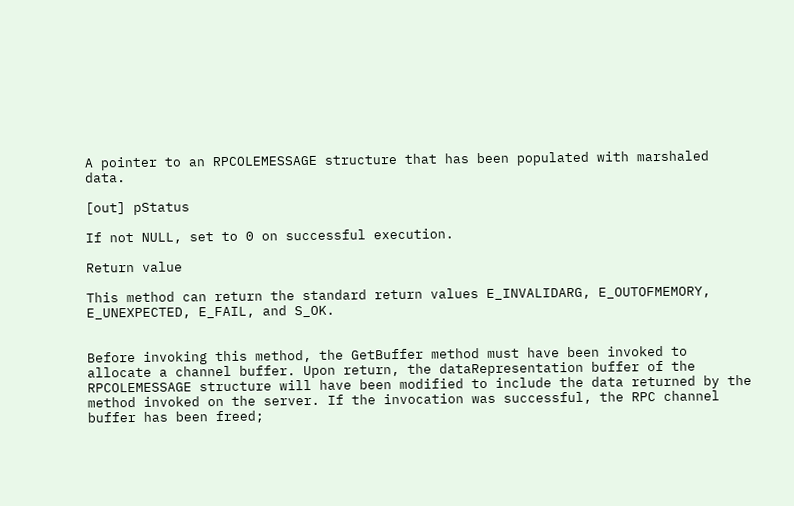A pointer to an RPCOLEMESSAGE structure that has been populated with marshaled data.

[out] pStatus

If not NULL, set to 0 on successful execution.

Return value

This method can return the standard return values E_INVALIDARG, E_OUTOFMEMORY, E_UNEXPECTED, E_FAIL, and S_OK.


Before invoking this method, the GetBuffer method must have been invoked to allocate a channel buffer. Upon return, the dataRepresentation buffer of the RPCOLEMESSAGE structure will have been modified to include the data returned by the method invoked on the server. If the invocation was successful, the RPC channel buffer has been freed;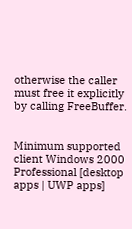otherwise the caller must free it explicitly by calling FreeBuffer.


Minimum supported client Windows 2000 Professional [desktop apps | UWP apps]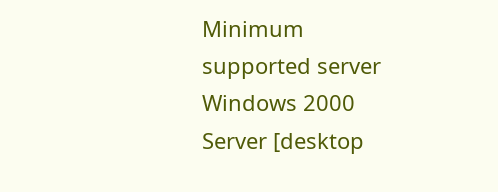Minimum supported server Windows 2000 Server [desktop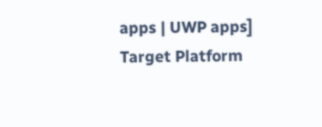apps | UWP apps]
Target Platform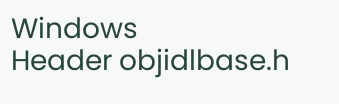Windows
Header objidlbase.h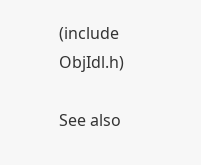(include ObjIdl.h)

See also